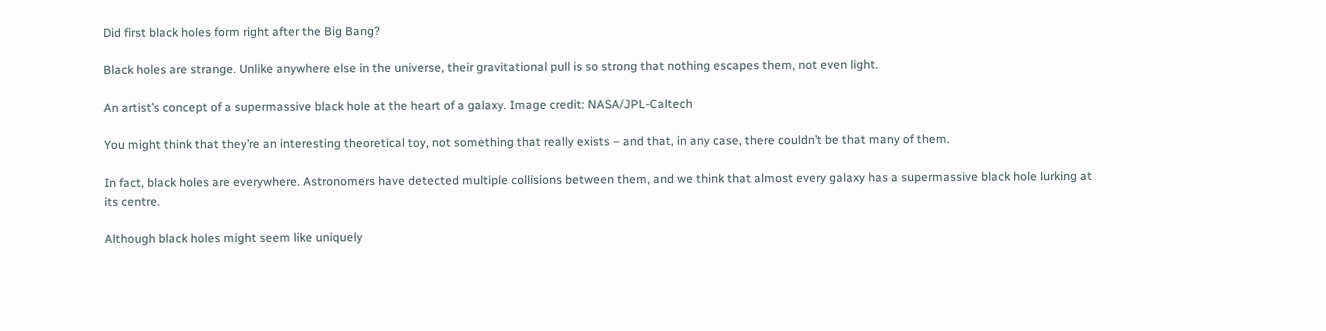Did first black holes form right after the Big Bang?

Black holes are strange. Unlike anywhere else in the universe, their gravitational pull is so strong that nothing escapes them, not even light.

An artist’s concept of a supermassive black hole at the heart of a galaxy. Image credit: NASA/JPL-Caltech

You might think that they’re an interesting theoretical toy, not something that really exists – and that, in any case, there couldn’t be that many of them.

In fact, black holes are everywhere. Astronomers have detected multiple collisions between them, and we think that almost every galaxy has a supermassive black hole lurking at its centre.

Although black holes might seem like uniquely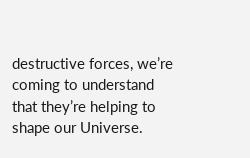destructive forces, we’re coming to understand that they’re helping to shape our Universe.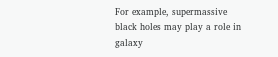For example, supermassive black holes may play a role in galaxy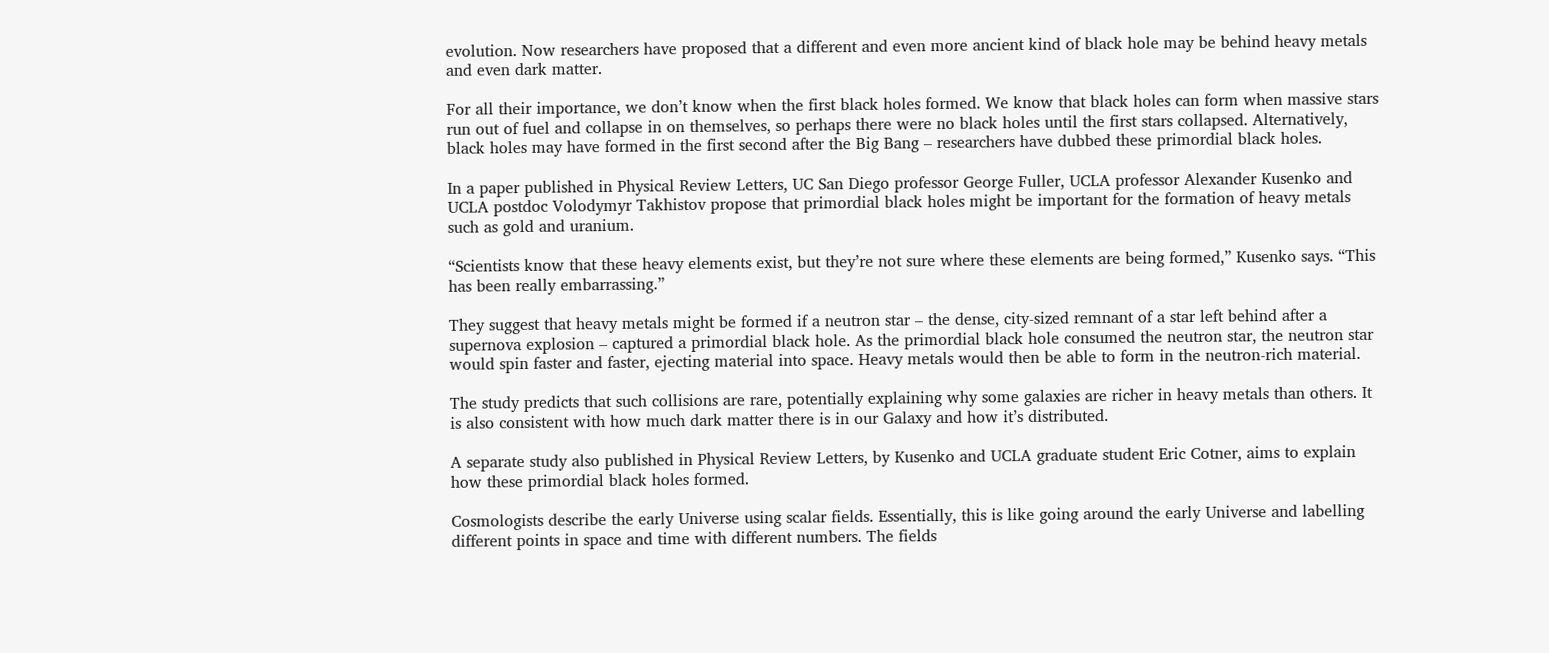evolution. Now researchers have proposed that a different and even more ancient kind of black hole may be behind heavy metals and even dark matter.

For all their importance, we don’t know when the first black holes formed. We know that black holes can form when massive stars run out of fuel and collapse in on themselves, so perhaps there were no black holes until the first stars collapsed. Alternatively, black holes may have formed in the first second after the Big Bang – researchers have dubbed these primordial black holes.

In a paper published in Physical Review Letters, UC San Diego professor George Fuller, UCLA professor Alexander Kusenko and UCLA postdoc Volodymyr Takhistov propose that primordial black holes might be important for the formation of heavy metals such as gold and uranium.

“Scientists know that these heavy elements exist, but they’re not sure where these elements are being formed,” Kusenko says. “This has been really embarrassing.”

They suggest that heavy metals might be formed if a neutron star – the dense, city-sized remnant of a star left behind after a supernova explosion – captured a primordial black hole. As the primordial black hole consumed the neutron star, the neutron star would spin faster and faster, ejecting material into space. Heavy metals would then be able to form in the neutron-rich material.

The study predicts that such collisions are rare, potentially explaining why some galaxies are richer in heavy metals than others. It is also consistent with how much dark matter there is in our Galaxy and how it’s distributed.

A separate study also published in Physical Review Letters, by Kusenko and UCLA graduate student Eric Cotner, aims to explain how these primordial black holes formed.

Cosmologists describe the early Universe using scalar fields. Essentially, this is like going around the early Universe and labelling different points in space and time with different numbers. The fields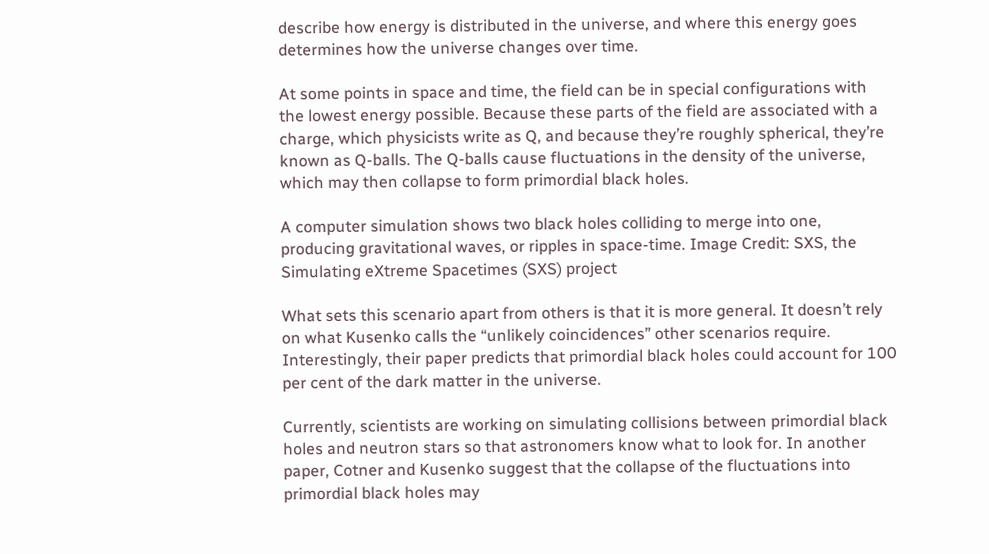describe how energy is distributed in the universe, and where this energy goes determines how the universe changes over time.

At some points in space and time, the field can be in special configurations with the lowest energy possible. Because these parts of the field are associated with a charge, which physicists write as Q, and because they’re roughly spherical, they’re known as Q-balls. The Q-balls cause fluctuations in the density of the universe, which may then collapse to form primordial black holes.

A computer simulation shows two black holes colliding to merge into one, producing gravitational waves, or ripples in space-time. Image Credit: SXS, the Simulating eXtreme Spacetimes (SXS) project

What sets this scenario apart from others is that it is more general. It doesn’t rely on what Kusenko calls the “unlikely coincidences” other scenarios require. Interestingly, their paper predicts that primordial black holes could account for 100 per cent of the dark matter in the universe.

Currently, scientists are working on simulating collisions between primordial black holes and neutron stars so that astronomers know what to look for. In another paper, Cotner and Kusenko suggest that the collapse of the fluctuations into primordial black holes may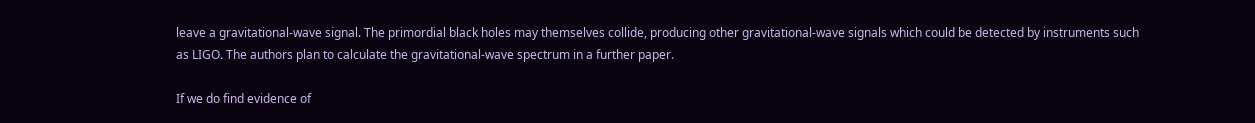leave a gravitational-wave signal. The primordial black holes may themselves collide, producing other gravitational-wave signals which could be detected by instruments such as LIGO. The authors plan to calculate the gravitational-wave spectrum in a further paper.

If we do find evidence of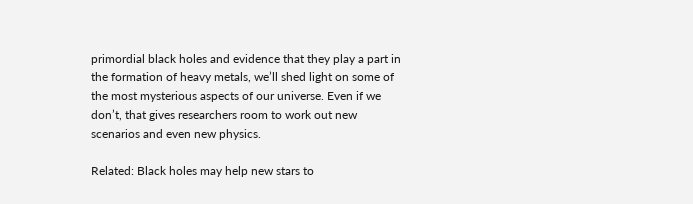primordial black holes and evidence that they play a part in the formation of heavy metals, we’ll shed light on some of the most mysterious aspects of our universe. Even if we don’t, that gives researchers room to work out new scenarios and even new physics.

Related: Black holes may help new stars to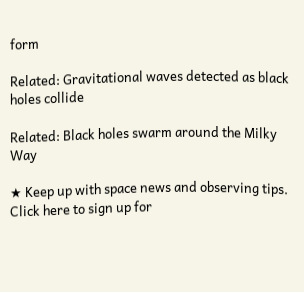form

Related: Gravitational waves detected as black holes collide

Related: Black holes swarm around the Milky Way

★ Keep up with space news and observing tips. Click here to sign up for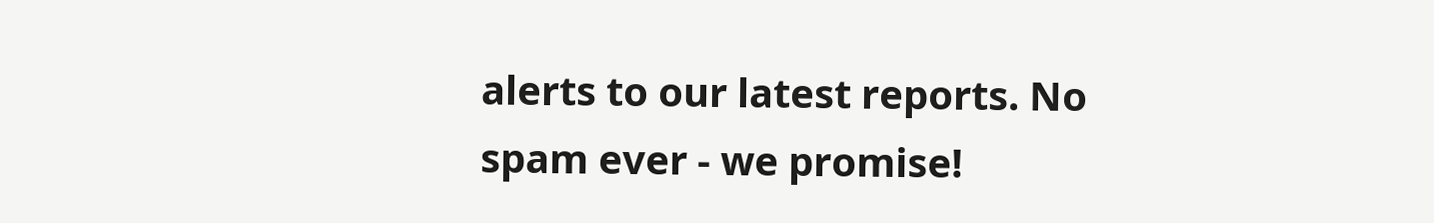alerts to our latest reports. No spam ever - we promise!